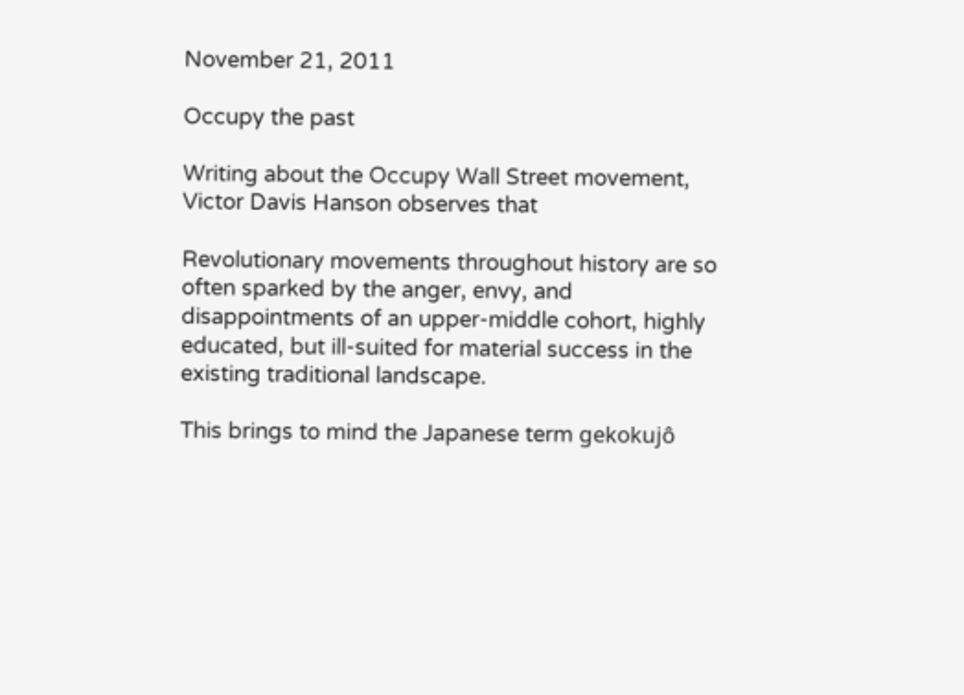November 21, 2011

Occupy the past

Writing about the Occupy Wall Street movement, Victor Davis Hanson observes that

Revolutionary movements throughout history are so often sparked by the anger, envy, and disappointments of an upper-middle cohort, highly educated, but ill-suited for material success in the existing traditional landscape.

This brings to mind the Japanese term gekokujô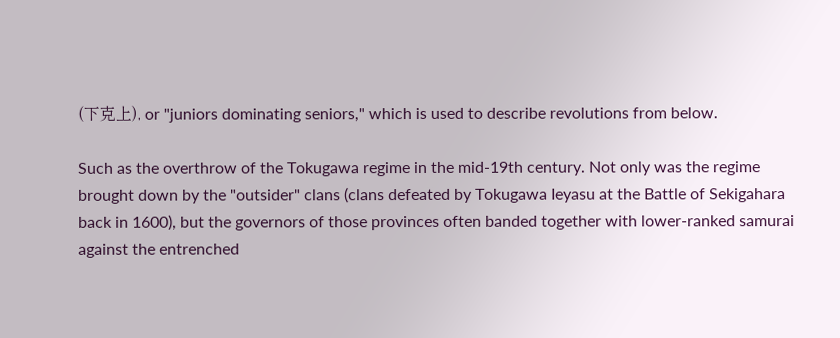(下克上), or "juniors dominating seniors," which is used to describe revolutions from below.

Such as the overthrow of the Tokugawa regime in the mid-19th century. Not only was the regime brought down by the "outsider" clans (clans defeated by Tokugawa Ieyasu at the Battle of Sekigahara back in 1600), but the governors of those provinces often banded together with lower-ranked samurai against the entrenched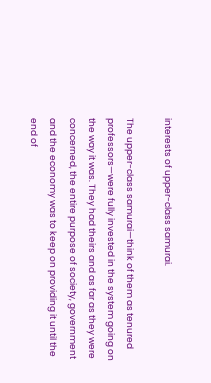interests of upper-class samurai.

The upper-class samurai—think of them as tenured professors—were fully invested in the system going on the way it was. They had theirs and as far as they were concerned, the entire purpose of society, government and the economy was to keep on providing it until the end of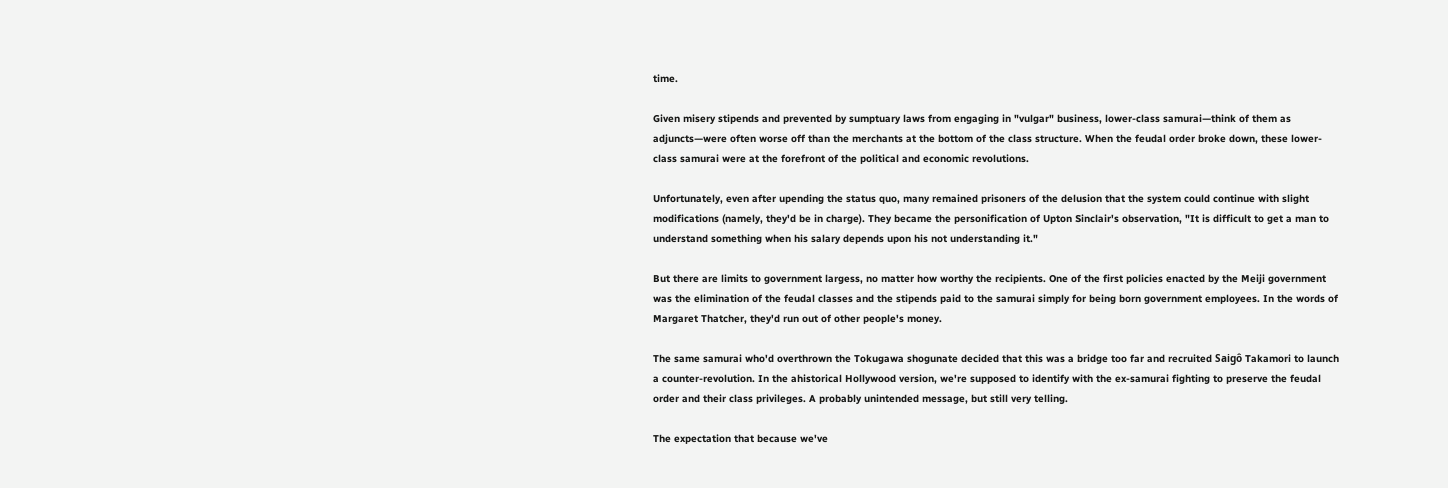time.

Given misery stipends and prevented by sumptuary laws from engaging in "vulgar" business, lower-class samurai—think of them as adjuncts—were often worse off than the merchants at the bottom of the class structure. When the feudal order broke down, these lower-class samurai were at the forefront of the political and economic revolutions.

Unfortunately, even after upending the status quo, many remained prisoners of the delusion that the system could continue with slight modifications (namely, they'd be in charge). They became the personification of Upton Sinclair's observation, "It is difficult to get a man to understand something when his salary depends upon his not understanding it."

But there are limits to government largess, no matter how worthy the recipients. One of the first policies enacted by the Meiji government was the elimination of the feudal classes and the stipends paid to the samurai simply for being born government employees. In the words of Margaret Thatcher, they'd run out of other people's money.

The same samurai who'd overthrown the Tokugawa shogunate decided that this was a bridge too far and recruited Saigô Takamori to launch a counter-revolution. In the ahistorical Hollywood version, we're supposed to identify with the ex-samurai fighting to preserve the feudal order and their class privileges. A probably unintended message, but still very telling.

The expectation that because we've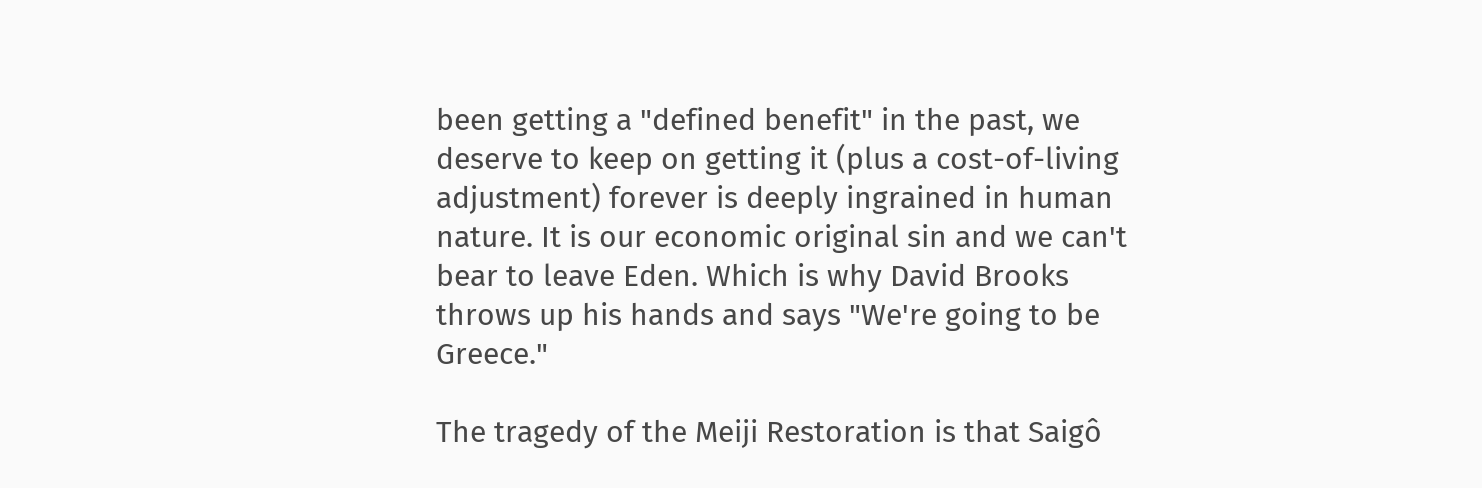been getting a "defined benefit" in the past, we deserve to keep on getting it (plus a cost-of-living adjustment) forever is deeply ingrained in human nature. It is our economic original sin and we can't bear to leave Eden. Which is why David Brooks throws up his hands and says "We're going to be Greece."

The tragedy of the Meiji Restoration is that Saigô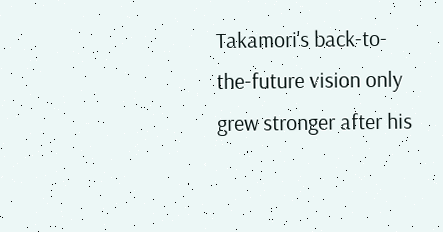Takamori's back-to-the-future vision only grew stronger after his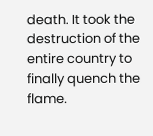death. It took the destruction of the entire country to finally quench the flame.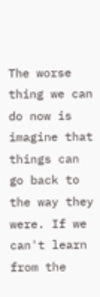The worse thing we can do now is imagine that things can go back to the way they were. If we can't learn from the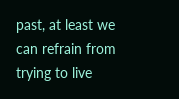past, at least we can refrain from trying to live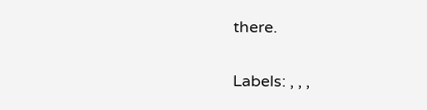there.

Labels: , , ,